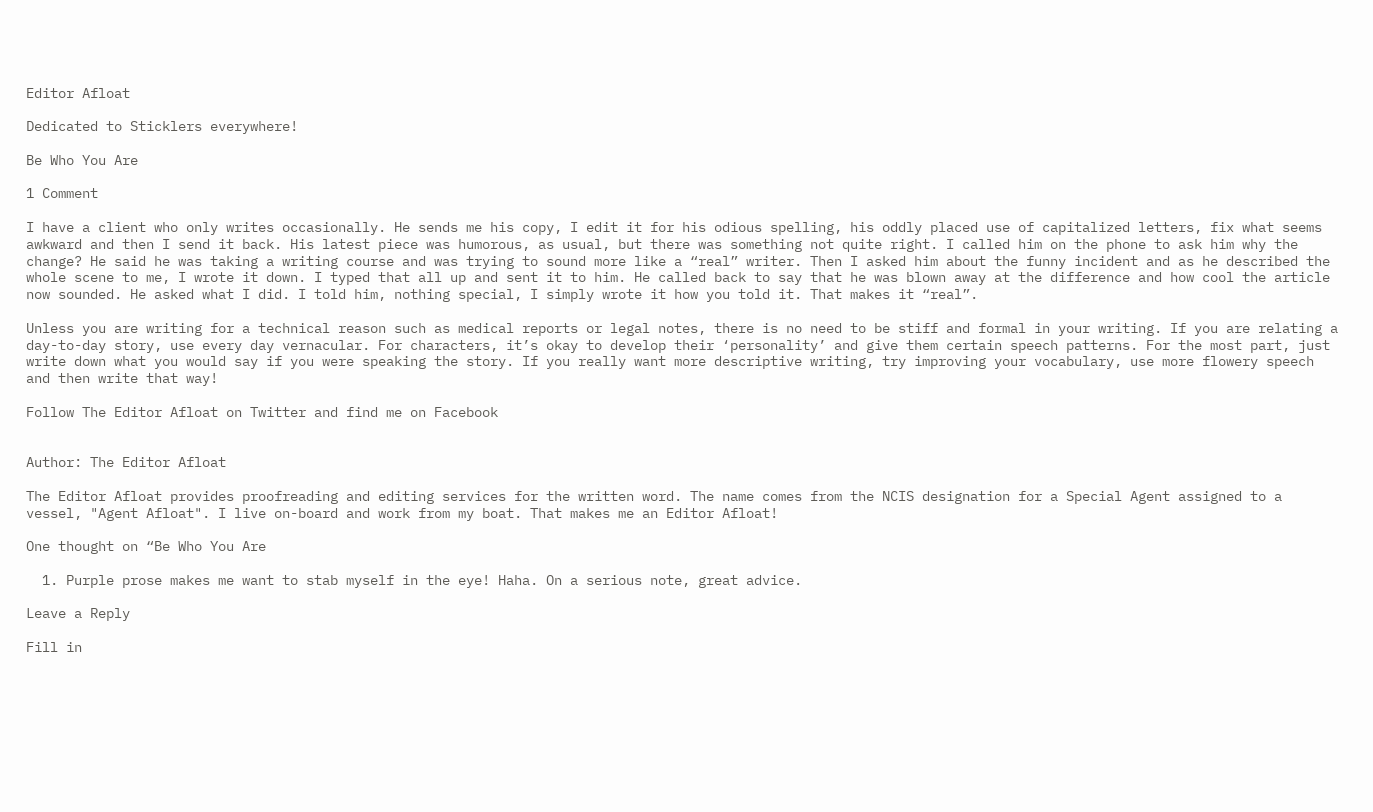Editor Afloat

Dedicated to Sticklers everywhere!

Be Who You Are

1 Comment

I have a client who only writes occasionally. He sends me his copy, I edit it for his odious spelling, his oddly placed use of capitalized letters, fix what seems awkward and then I send it back. His latest piece was humorous, as usual, but there was something not quite right. I called him on the phone to ask him why the change? He said he was taking a writing course and was trying to sound more like a “real” writer. Then I asked him about the funny incident and as he described the whole scene to me, I wrote it down. I typed that all up and sent it to him. He called back to say that he was blown away at the difference and how cool the article now sounded. He asked what I did. I told him, nothing special, I simply wrote it how you told it. That makes it “real”.

Unless you are writing for a technical reason such as medical reports or legal notes, there is no need to be stiff and formal in your writing. If you are relating a day-to-day story, use every day vernacular. For characters, it’s okay to develop their ‘personality’ and give them certain speech patterns. For the most part, just write down what you would say if you were speaking the story. If you really want more descriptive writing, try improving your vocabulary, use more flowery speech and then write that way!

Follow The Editor Afloat on Twitter and find me on Facebook


Author: The Editor Afloat

The Editor Afloat provides proofreading and editing services for the written word. The name comes from the NCIS designation for a Special Agent assigned to a vessel, "Agent Afloat". I live on-board and work from my boat. That makes me an Editor Afloat!

One thought on “Be Who You Are

  1. Purple prose makes me want to stab myself in the eye! Haha. On a serious note, great advice.

Leave a Reply

Fill in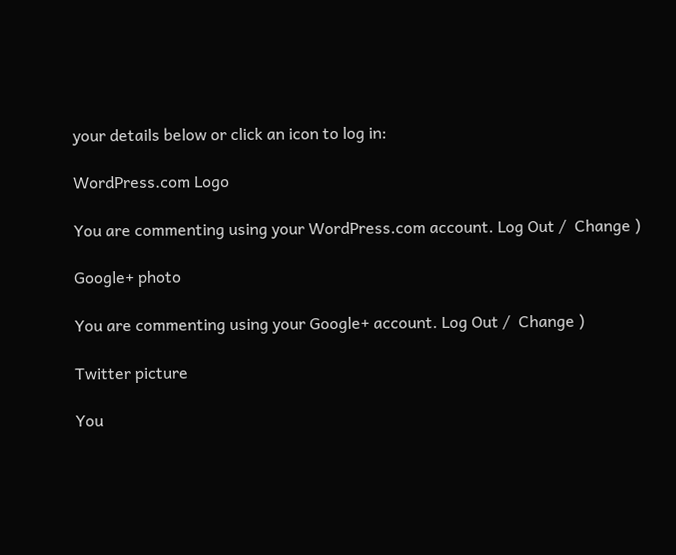your details below or click an icon to log in:

WordPress.com Logo

You are commenting using your WordPress.com account. Log Out /  Change )

Google+ photo

You are commenting using your Google+ account. Log Out /  Change )

Twitter picture

You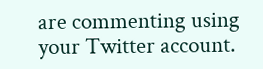are commenting using your Twitter account.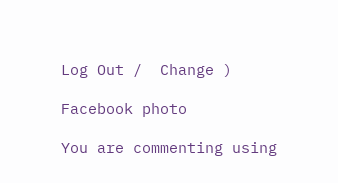Log Out /  Change )

Facebook photo

You are commenting using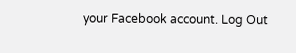your Facebook account. Log Out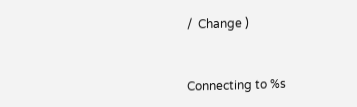/  Change )


Connecting to %s